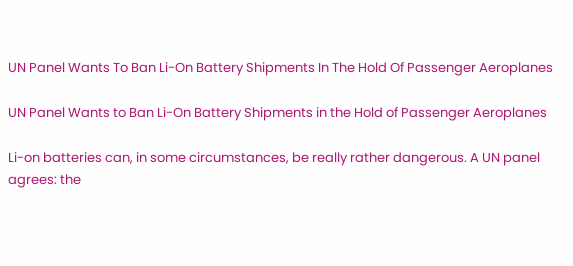UN Panel Wants To Ban Li-On Battery Shipments In The Hold Of Passenger Aeroplanes

UN Panel Wants to Ban Li-On Battery Shipments in the Hold of Passenger Aeroplanes

Li-on batteries can, in some circumstances, be really rather dangerous. A UN panel agrees: the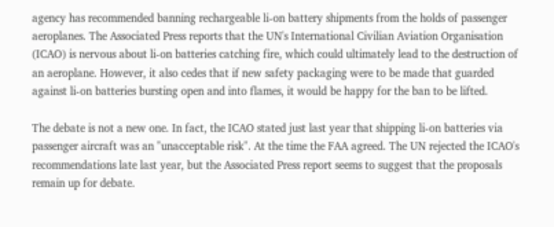agency has recommended banning rechargeable li-on battery shipments from the holds of passenger aeroplanes. The Associated Press reports that the UN's International Civilian Aviation Organisation (ICAO) is nervous about li-on batteries catching fire, which could ultimately lead to the destruction of an aeroplane. However, it also cedes that if new safety packaging were to be made that guarded against li-on batteries bursting open and into flames, it would be happy for the ban to be lifted.

The debate is not a new one. In fact, the ICAO stated just last year that shipping li-on batteries via passenger aircraft was an "unacceptable risk". At the time the FAA agreed. The UN rejected the ICAO's recommendations late last year, but the Associated Press report seems to suggest that the proposals remain up for debate.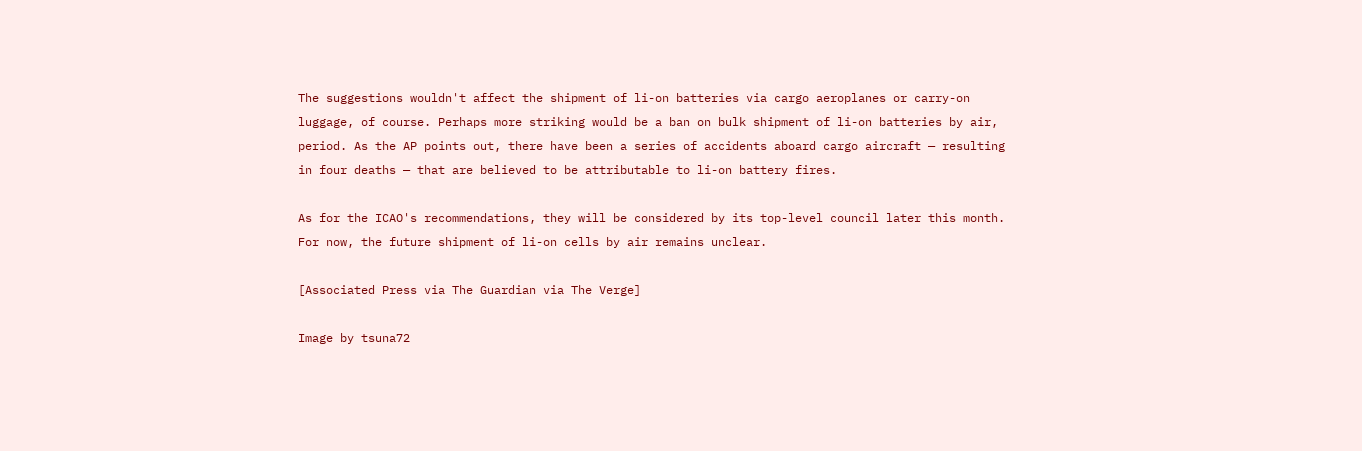The suggestions wouldn't affect the shipment of li-on batteries via cargo aeroplanes or carry-on luggage, of course. Perhaps more striking would be a ban on bulk shipment of li-on batteries by air, period. As the AP points out, there have been a series of accidents aboard cargo aircraft — resulting in four deaths — that are believed to be attributable to li-on battery fires.

As for the ICAO's recommendations, they will be considered by its top-level council later this month. For now, the future shipment of li-on cells by air remains unclear.

[Associated Press via The Guardian via The Verge]

Image by tsuna72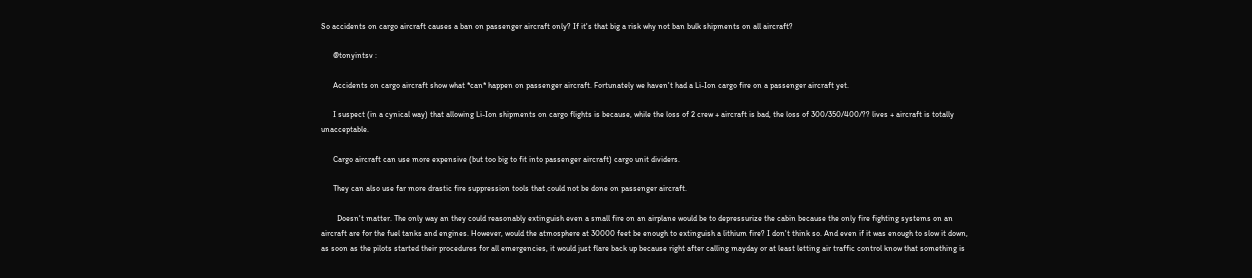So accidents on cargo aircraft causes a ban on passenger aircraft only? If it's that big a risk why not ban bulk shipments on all aircraft?

      @tonyintsv :

      Accidents on cargo aircraft show what *can* happen on passenger aircraft. Fortunately we haven't had a Li-Ion cargo fire on a passenger aircraft yet.

      I suspect (in a cynical way) that allowing Li-Ion shipments on cargo flights is because, while the loss of 2 crew + aircraft is bad, the loss of 300/350/400/?? lives + aircraft is totally unacceptable.

      Cargo aircraft can use more expensive (but too big to fit into passenger aircraft) cargo unit dividers.

      They can also use far more drastic fire suppression tools that could not be done on passenger aircraft.

        Doesn't matter. The only way an they could reasonably extinguish even a small fire on an airplane would be to depressurize the cabin because the only fire fighting systems on an aircraft are for the fuel tanks and engines. However, would the atmosphere at 30000 feet be enough to extinguish a lithium fire? I don't think so. And even if it was enough to slow it down, as soon as the pilots started their procedures for all emergencies, it would just flare back up because right after calling mayday or at least letting air traffic control know that something is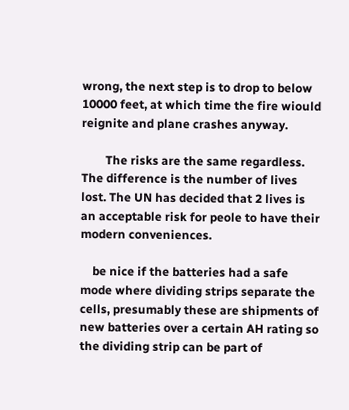wrong, the next step is to drop to below 10000 feet, at which time the fire wiould reignite and plane crashes anyway.

        The risks are the same regardless. The difference is the number of lives lost. The UN has decided that 2 lives is an acceptable risk for peole to have their modern conveniences.

    be nice if the batteries had a safe mode where dividing strips separate the cells, presumably these are shipments of new batteries over a certain AH rating so the dividing strip can be part of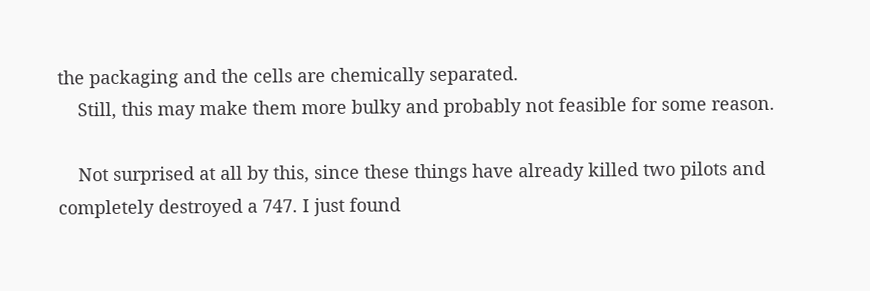the packaging and the cells are chemically separated.
    Still, this may make them more bulky and probably not feasible for some reason.

    Not surprised at all by this, since these things have already killed two pilots and completely destroyed a 747. I just found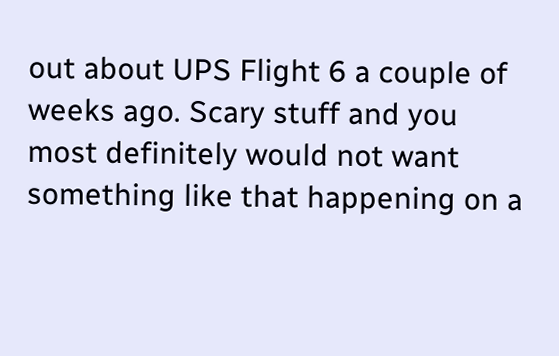out about UPS Flight 6 a couple of weeks ago. Scary stuff and you most definitely would not want something like that happening on a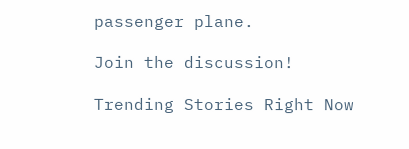passenger plane.

Join the discussion!

Trending Stories Right Now